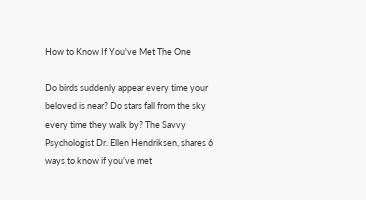How to Know If You've Met The One

Do birds suddenly appear every time your beloved is near? Do stars fall from the sky every time they walk by? The Savvy Psychologist Dr. Ellen Hendriksen, shares 6 ways to know if you’ve met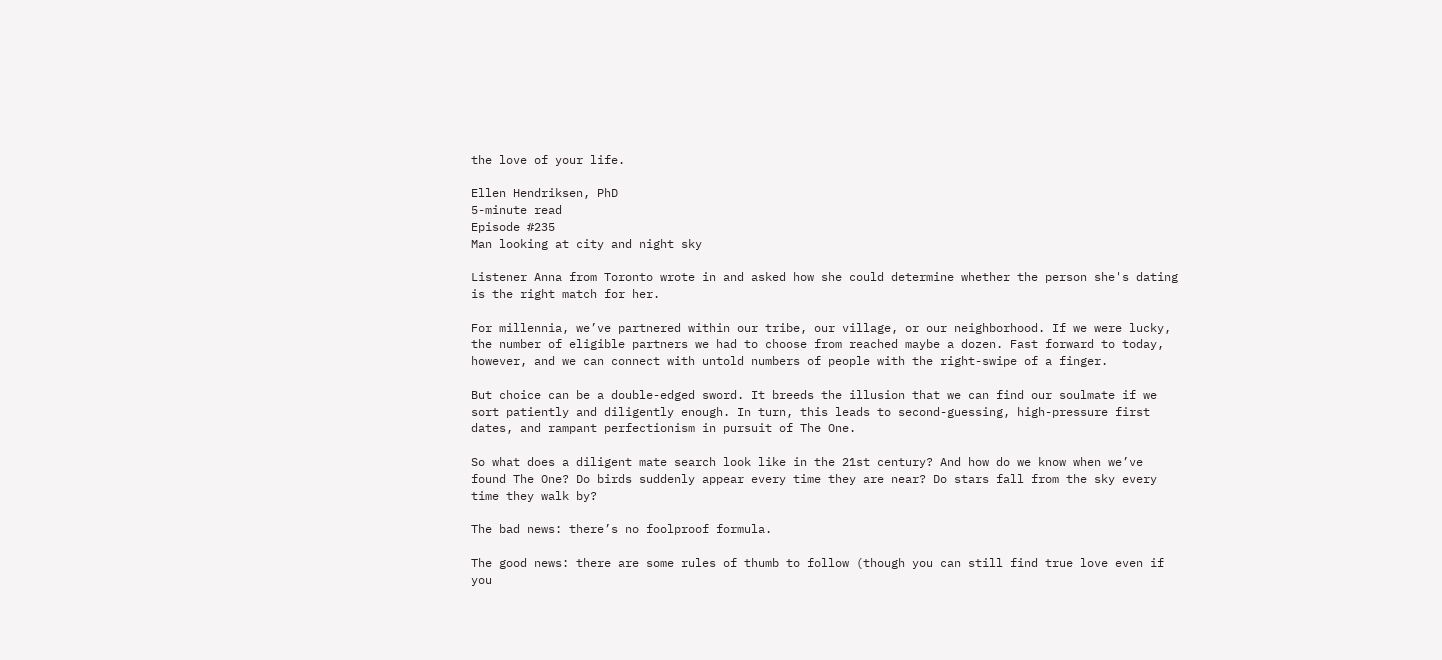the love of your life.

Ellen Hendriksen, PhD
5-minute read
Episode #235
Man looking at city and night sky

Listener Anna from Toronto wrote in and asked how she could determine whether the person she's dating is the right match for her.

For millennia, we’ve partnered within our tribe, our village, or our neighborhood. If we were lucky, the number of eligible partners we had to choose from reached maybe a dozen. Fast forward to today, however, and we can connect with untold numbers of people with the right-swipe of a finger.

But choice can be a double-edged sword. It breeds the illusion that we can find our soulmate if we sort patiently and diligently enough. In turn, this leads to second-guessing, high-pressure first dates, and rampant perfectionism in pursuit of The One.

So what does a diligent mate search look like in the 21st century? And how do we know when we’ve found The One? Do birds suddenly appear every time they are near? Do stars fall from the sky every time they walk by?

The bad news: there’s no foolproof formula.

The good news: there are some rules of thumb to follow (though you can still find true love even if you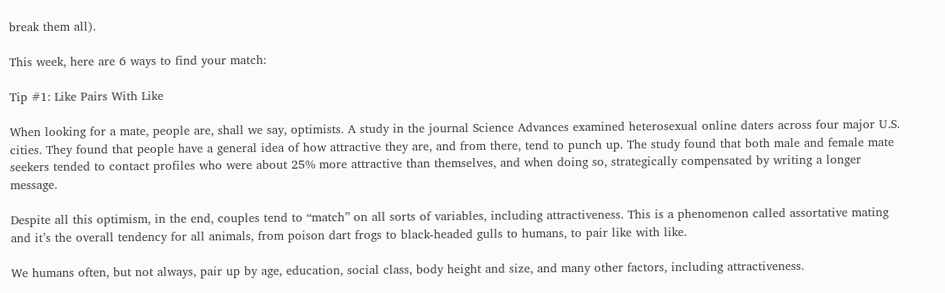break them all).

This week, here are 6 ways to find your match:

Tip #1: Like Pairs With Like

When looking for a mate, people are, shall we say, optimists. A study in the journal Science Advances examined heterosexual online daters across four major U.S. cities. They found that people have a general idea of how attractive they are, and from there, tend to punch up. The study found that both male and female mate seekers tended to contact profiles who were about 25% more attractive than themselves, and when doing so, strategically compensated by writing a longer message.

Despite all this optimism, in the end, couples tend to “match” on all sorts of variables, including attractiveness. This is a phenomenon called assortative mating and it’s the overall tendency for all animals, from poison dart frogs to black-headed gulls to humans, to pair like with like.

We humans often, but not always, pair up by age, education, social class, body height and size, and many other factors, including attractiveness.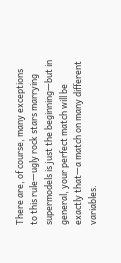There are, of course, many exceptions to this rule—ugly rock stars marrying supermodels is just the beginning—but in general, your perfect match will be exactly that—a match on many different variables.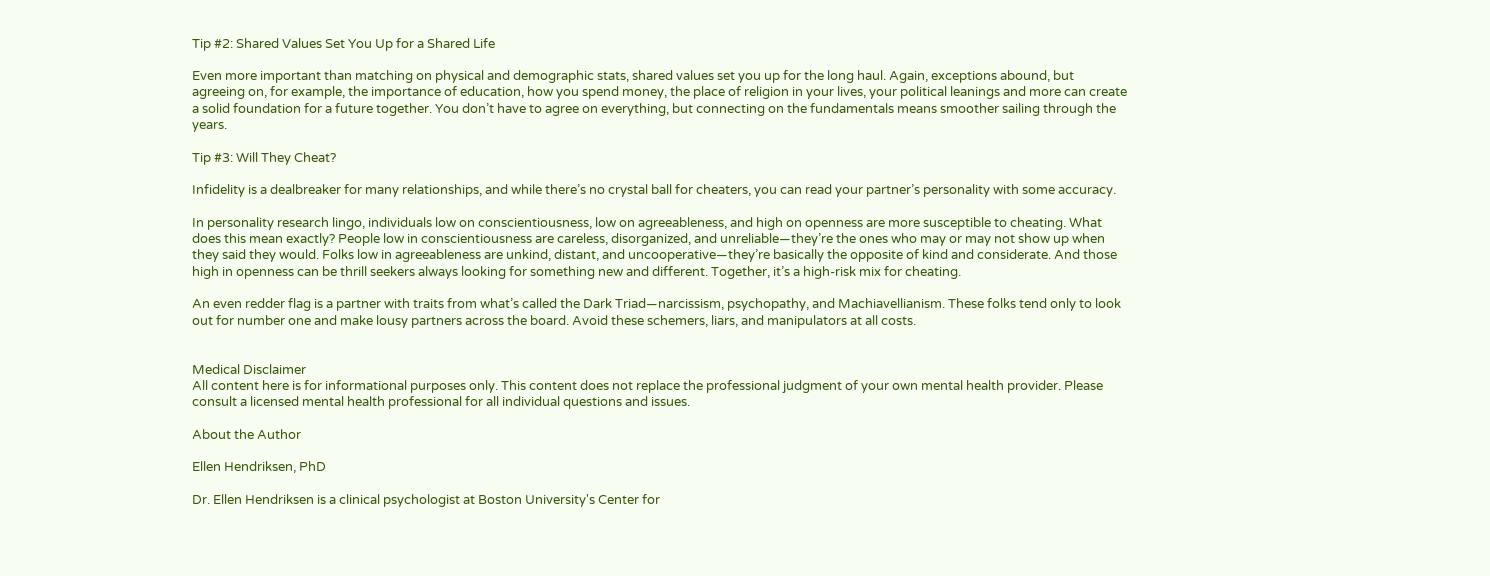Tip #2: Shared Values Set You Up for a Shared Life

Even more important than matching on physical and demographic stats, shared values set you up for the long haul. Again, exceptions abound, but agreeing on, for example, the importance of education, how you spend money, the place of religion in your lives, your political leanings and more can create a solid foundation for a future together. You don’t have to agree on everything, but connecting on the fundamentals means smoother sailing through the years.

Tip #3: Will They Cheat?

Infidelity is a dealbreaker for many relationships, and while there’s no crystal ball for cheaters, you can read your partner’s personality with some accuracy.

In personality research lingo, individuals low on conscientiousness, low on agreeableness, and high on openness are more susceptible to cheating. What does this mean exactly? People low in conscientiousness are careless, disorganized, and unreliable—they’re the ones who may or may not show up when they said they would. Folks low in agreeableness are unkind, distant, and uncooperative—they’re basically the opposite of kind and considerate. And those high in openness can be thrill seekers always looking for something new and different. Together, it’s a high-risk mix for cheating.

An even redder flag is a partner with traits from what’s called the Dark Triad—narcissism, psychopathy, and Machiavellianism. These folks tend only to look out for number one and make lousy partners across the board. Avoid these schemers, liars, and manipulators at all costs.


Medical Disclaimer
All content here is for informational purposes only. This content does not replace the professional judgment of your own mental health provider. Please consult a licensed mental health professional for all individual questions and issues.

About the Author

Ellen Hendriksen, PhD

Dr. Ellen Hendriksen is a clinical psychologist at Boston University's Center for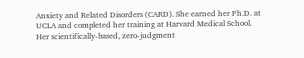Anxiety and Related Disorders (CARD). She earned her Ph.D. at UCLA and completed her training at Harvard Medical School. Her scientifically-based, zero-judgment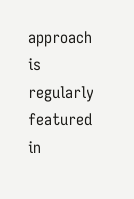approach is regularly featured in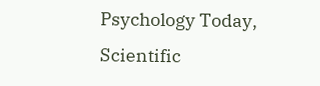Psychology Today, Scientific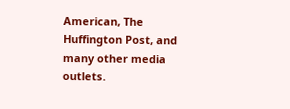American, The Huffington Post, and many other media outlets.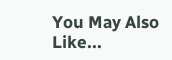You May Also Like...